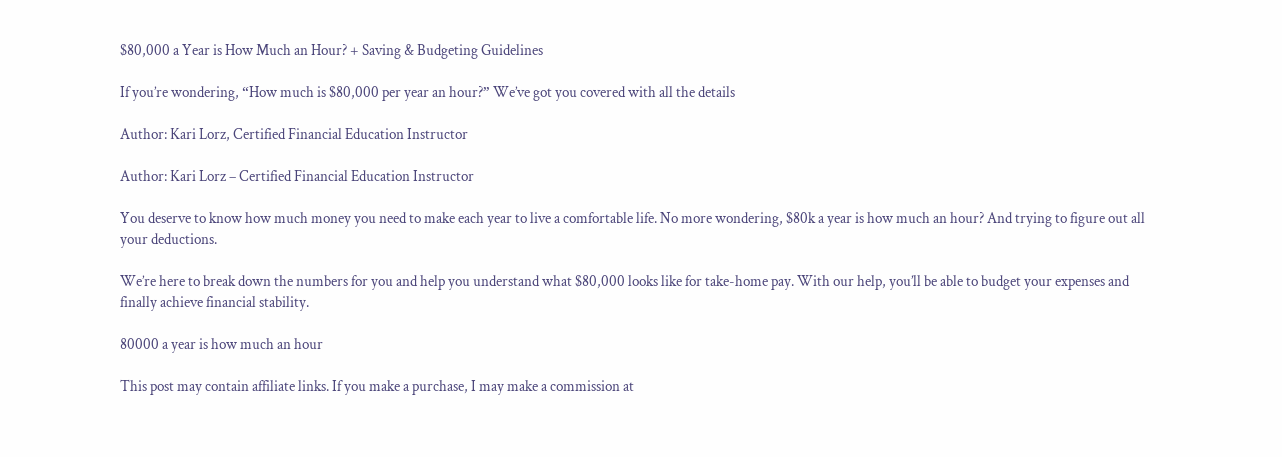$80,000 a Year is How Much an Hour? + Saving & Budgeting Guidelines

If you’re wondering, “How much is $80,000 per year an hour?” We’ve got you covered with all the details

Author: Kari Lorz, Certified Financial Education Instructor

Author: Kari Lorz – Certified Financial Education Instructor

You deserve to know how much money you need to make each year to live a comfortable life. No more wondering, $80k a year is how much an hour? And trying to figure out all your deductions.

We’re here to break down the numbers for you and help you understand what $80,000 looks like for take-home pay. With our help, you’ll be able to budget your expenses and finally achieve financial stability.

80000 a year is how much an hour

This post may contain affiliate links. If you make a purchase, I may make a commission at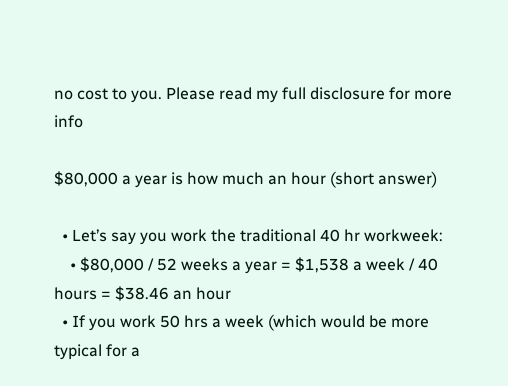no cost to you. Please read my full disclosure for more info

$80,000 a year is how much an hour (short answer)

  • Let’s say you work the traditional 40 hr workweek:
    • $80,000 / 52 weeks a year = $1,538 a week / 40 hours = $38.46 an hour
  • If you work 50 hrs a week (which would be more typical for a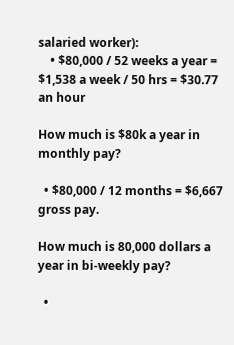salaried worker):
    • $80,000 / 52 weeks a year = $1,538 a week / 50 hrs = $30.77 an hour

How much is $80k a year in monthly pay?

  • $80,000 / 12 months = $6,667 gross pay.

How much is 80,000 dollars a year in bi-weekly pay?

  •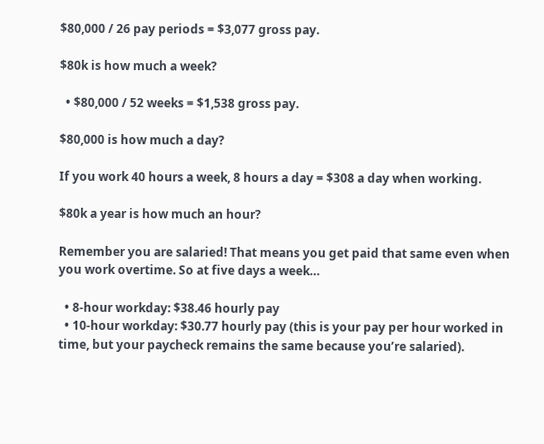$80,000 / 26 pay periods = $3,077 gross pay.

$80k is how much a week?

  • $80,000 / 52 weeks = $1,538 gross pay.

$80,000 is how much a day?

If you work 40 hours a week, 8 hours a day = $308 a day when working.

$80k a year is how much an hour?

Remember you are salaried! That means you get paid that same even when you work overtime. So at five days a week…

  • 8-hour workday: $38.46 hourly pay
  • 10-hour workday: $30.77 hourly pay (this is your pay per hour worked in time, but your paycheck remains the same because you’re salaried).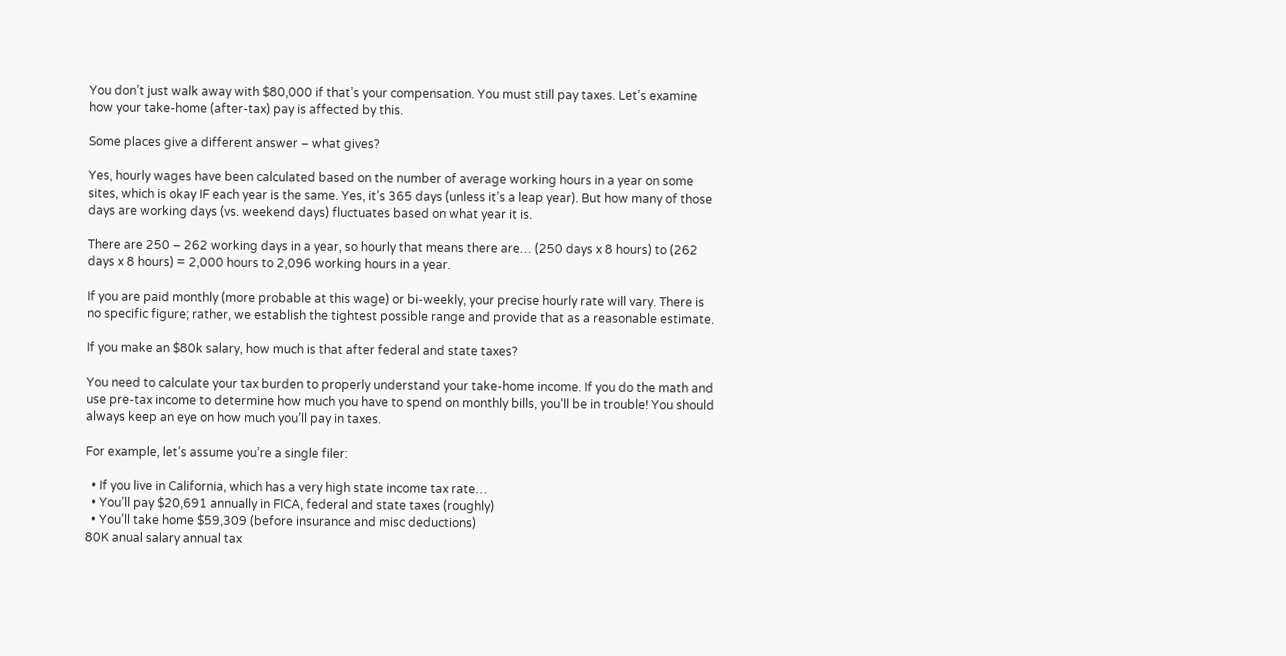You don’t just walk away with $80,000 if that’s your compensation. You must still pay taxes. Let’s examine how your take-home (after-tax) pay is affected by this.

Some places give a different answer – what gives?

Yes, hourly wages have been calculated based on the number of average working hours in a year on some sites, which is okay IF each year is the same. Yes, it’s 365 days (unless it’s a leap year). But how many of those days are working days (vs. weekend days) fluctuates based on what year it is.

There are 250 – 262 working days in a year, so hourly that means there are… (250 days x 8 hours) to (262 days x 8 hours) = 2,000 hours to 2,096 working hours in a year.

If you are paid monthly (more probable at this wage) or bi-weekly, your precise hourly rate will vary. There is no specific figure; rather, we establish the tightest possible range and provide that as a reasonable estimate.

If you make an $80k salary, how much is that after federal and state taxes?

You need to calculate your tax burden to properly understand your take-home income. If you do the math and use pre-tax income to determine how much you have to spend on monthly bills, you’ll be in trouble! You should always keep an eye on how much you’ll pay in taxes.

For example, let’s assume you’re a single filer:

  • If you live in California, which has a very high state income tax rate…
  • You’ll pay $20,691 annually in FICA, federal and state taxes (roughly)
  • You’ll take home $59,309 (before insurance and misc deductions)
80K anual salary annual tax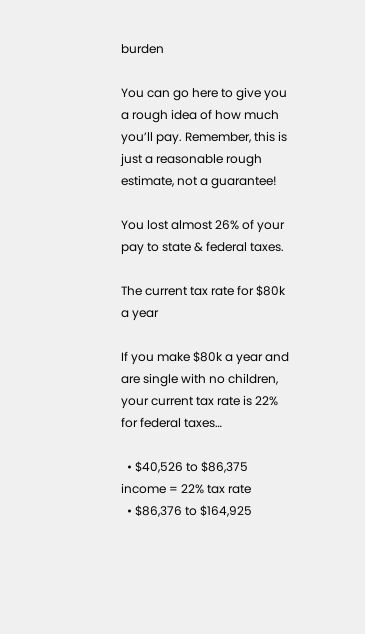burden

You can go here to give you a rough idea of how much you’ll pay. Remember, this is just a reasonable rough estimate, not a guarantee!

You lost almost 26% of your pay to state & federal taxes.

The current tax rate for $80k a year

If you make $80k a year and are single with no children, your current tax rate is 22% for federal taxes…

  • $40,526 to $86,375 income = 22% tax rate
  • $86,376 to $164,925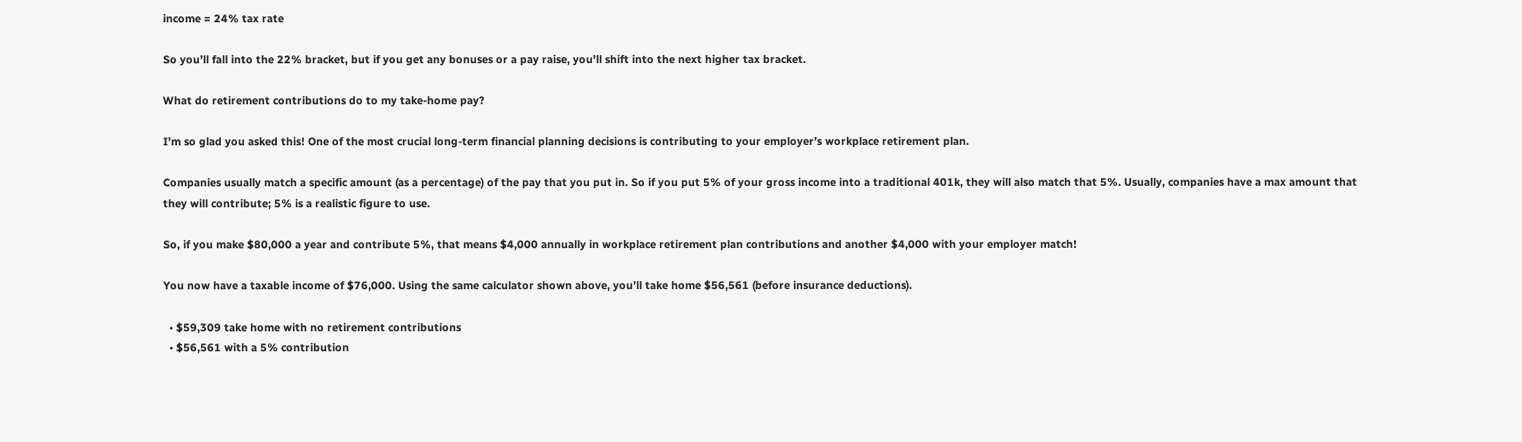income = 24% tax rate

So you’ll fall into the 22% bracket, but if you get any bonuses or a pay raise, you’ll shift into the next higher tax bracket.

What do retirement contributions do to my take-home pay?

I’m so glad you asked this! One of the most crucial long-term financial planning decisions is contributing to your employer’s workplace retirement plan.

Companies usually match a specific amount (as a percentage) of the pay that you put in. So if you put 5% of your gross income into a traditional 401k, they will also match that 5%. Usually, companies have a max amount that they will contribute; 5% is a realistic figure to use.

So, if you make $80,000 a year and contribute 5%, that means $4,000 annually in workplace retirement plan contributions and another $4,000 with your employer match!

You now have a taxable income of $76,000. Using the same calculator shown above, you’ll take home $56,561 (before insurance deductions).

  • $59,309 take home with no retirement contributions
  • $56,561 with a 5% contribution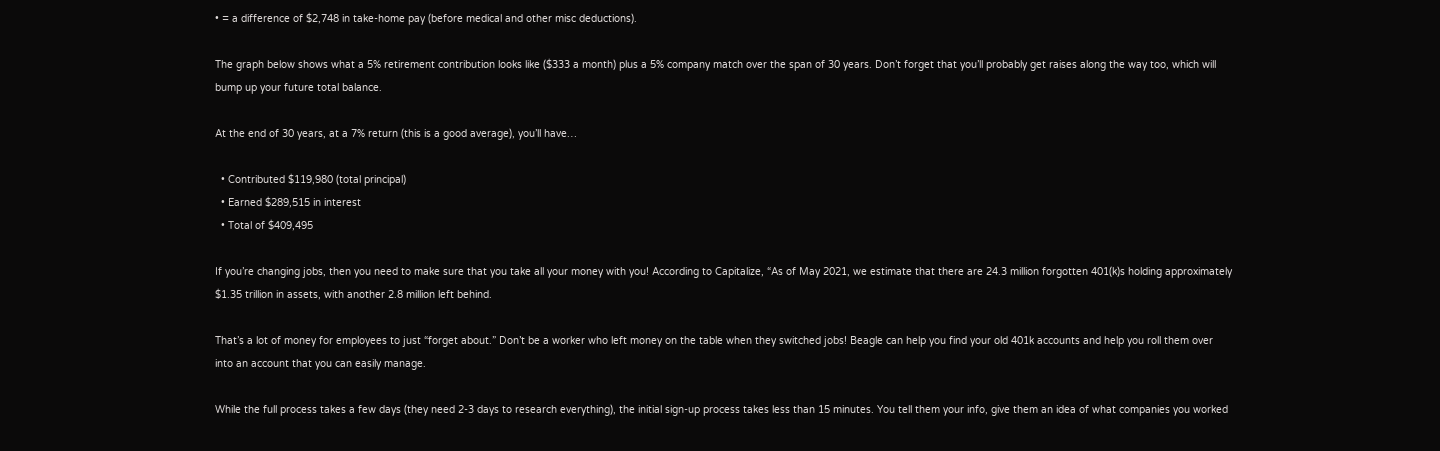• = a difference of $2,748 in take-home pay (before medical and other misc deductions).

The graph below shows what a 5% retirement contribution looks like ($333 a month) plus a 5% company match over the span of 30 years. Don’t forget that you’ll probably get raises along the way too, which will bump up your future total balance.

At the end of 30 years, at a 7% return (this is a good average), you’ll have…

  • Contributed $119,980 (total principal)
  • Earned $289,515 in interest
  • Total of $409,495

If you’re changing jobs, then you need to make sure that you take all your money with you! According to Capitalize, “As of May 2021, we estimate that there are 24.3 million forgotten 401(k)s holding approximately $1.35 trillion in assets, with another 2.8 million left behind.

That’s a lot of money for employees to just “forget about.” Don’t be a worker who left money on the table when they switched jobs! Beagle can help you find your old 401k accounts and help you roll them over into an account that you can easily manage.

While the full process takes a few days (they need 2-3 days to research everything), the initial sign-up process takes less than 15 minutes. You tell them your info, give them an idea of what companies you worked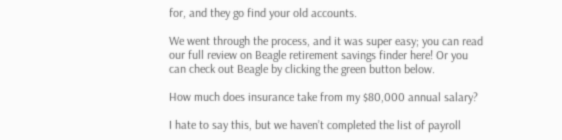for, and they go find your old accounts.

We went through the process, and it was super easy; you can read our full review on Beagle retirement savings finder here! Or you can check out Beagle by clicking the green button below.

How much does insurance take from my $80,000 annual salary?

I hate to say this, but we haven’t completed the list of payroll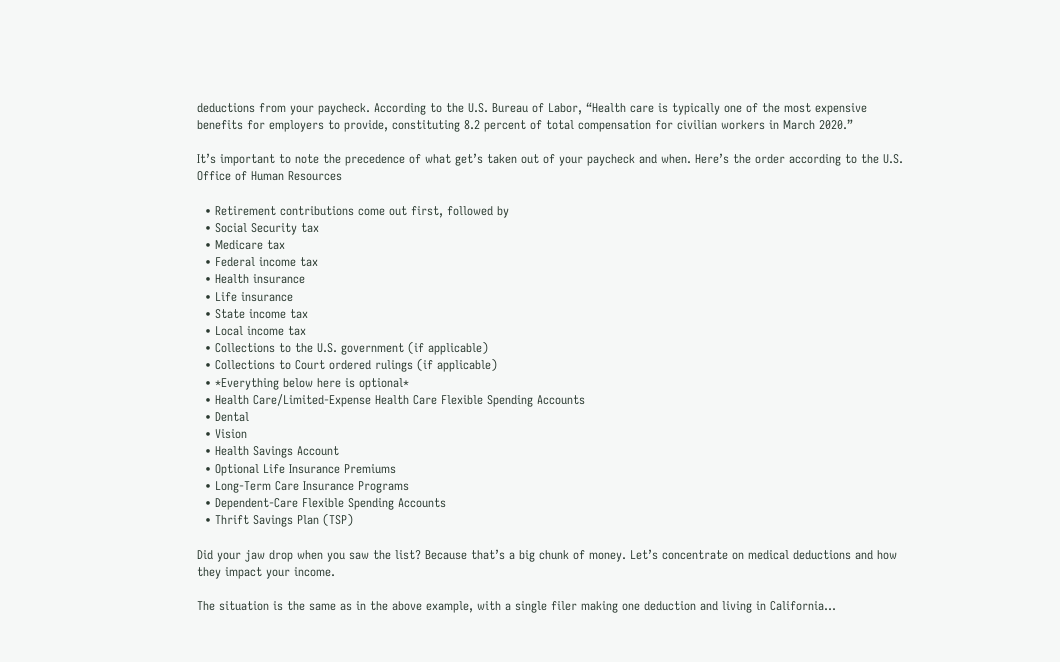deductions from your paycheck. According to the U.S. Bureau of Labor, “Health care is typically one of the most expensive benefits for employers to provide, constituting 8.2 percent of total compensation for civilian workers in March 2020.”

It’s important to note the precedence of what get’s taken out of your paycheck and when. Here’s the order according to the U.S. Office of Human Resources

  • Retirement contributions come out first, followed by
  • Social Security tax
  • Medicare tax
  • Federal income tax
  • Health insurance
  • Life insurance
  • State income tax
  • Local income tax
  • Collections to the U.S. government (if applicable)
  • Collections to Court ordered rulings (if applicable)
  • *Everything below here is optional*
  • Health Care/Limited-Expense Health Care Flexible Spending Accounts
  • Dental
  • Vision
  • Health Savings Account
  • Optional Life Insurance Premiums
  • Long-Term Care Insurance Programs
  • Dependent-Care Flexible Spending Accounts
  • Thrift Savings Plan (TSP)

Did your jaw drop when you saw the list? Because that’s a big chunk of money. Let’s concentrate on medical deductions and how they impact your income.

The situation is the same as in the above example, with a single filer making one deduction and living in California…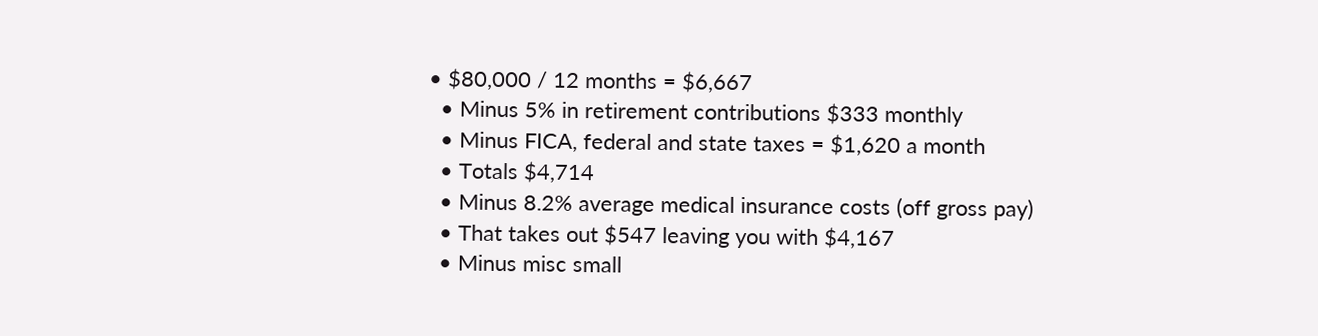• $80,000 / 12 months = $6,667
  • Minus 5% in retirement contributions $333 monthly
  • Minus FICA, federal and state taxes = $1,620 a month
  • Totals $4,714
  • Minus 8.2% average medical insurance costs (off gross pay)
  • That takes out $547 leaving you with $4,167
  • Minus misc small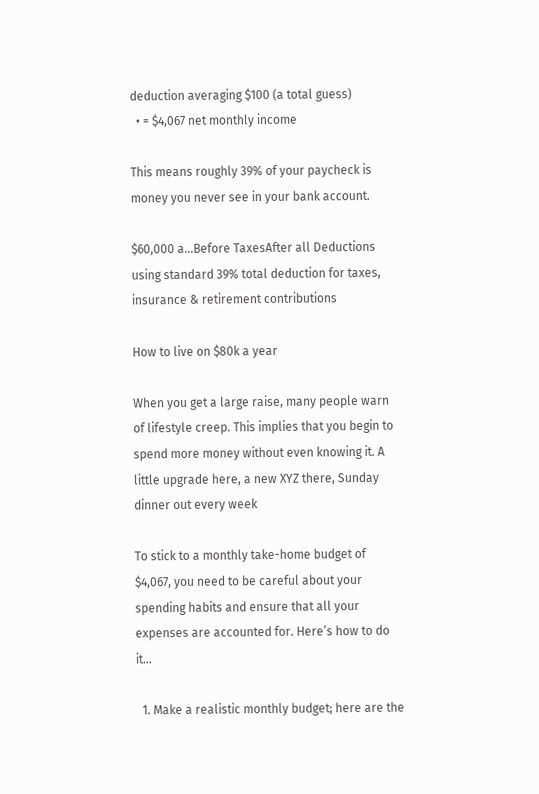deduction averaging $100 (a total guess)
  • = $4,067 net monthly income

This means roughly 39% of your paycheck is money you never see in your bank account.

$60,000 a…Before TaxesAfter all Deductions
using standard 39% total deduction for taxes, insurance & retirement contributions

How to live on $80k a year

When you get a large raise, many people warn of lifestyle creep. This implies that you begin to spend more money without even knowing it. A little upgrade here, a new XYZ there, Sunday dinner out every week

To stick to a monthly take-home budget of $4,067, you need to be careful about your spending habits and ensure that all your expenses are accounted for. Here’s how to do it…

  1. Make a realistic monthly budget; here are the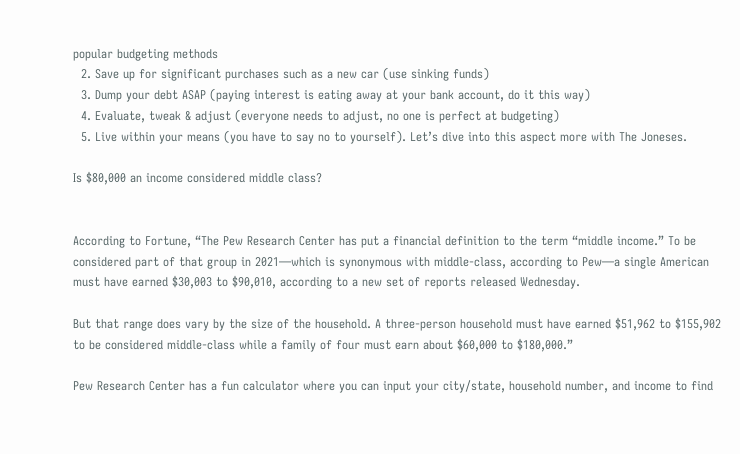popular budgeting methods
  2. Save up for significant purchases such as a new car (use sinking funds)
  3. Dump your debt ASAP (paying interest is eating away at your bank account, do it this way)
  4. Evaluate, tweak & adjust (everyone needs to adjust, no one is perfect at budgeting)
  5. Live within your means (you have to say no to yourself). Let’s dive into this aspect more with The Joneses.

Is $80,000 an income considered middle class?


According to Fortune, “The Pew Research Center has put a financial definition to the term “middle income.” To be considered part of that group in 2021—which is synonymous with middle-class, according to Pew—a single American must have earned $30,003 to $90,010, according to a new set of reports released Wednesday.

But that range does vary by the size of the household. A three-person household must have earned $51,962 to $155,902 to be considered middle-class while a family of four must earn about $60,000 to $180,000.”

Pew Research Center has a fun calculator where you can input your city/state, household number, and income to find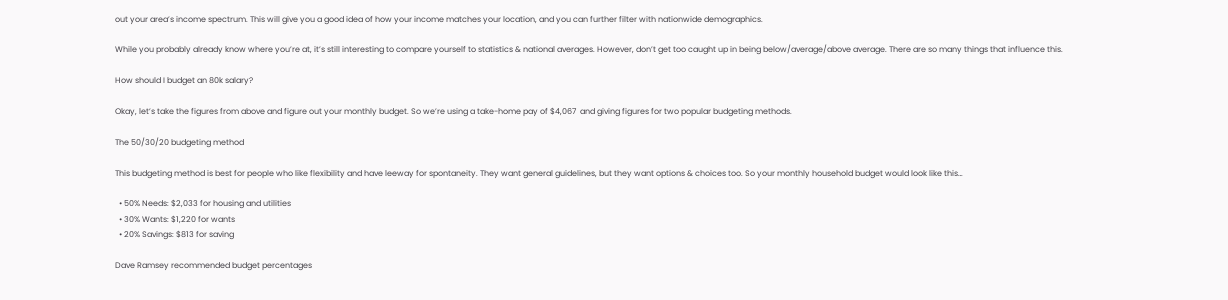out your area’s income spectrum. This will give you a good idea of how your income matches your location, and you can further filter with nationwide demographics.

While you probably already know where you’re at, it’s still interesting to compare yourself to statistics & national averages. However, don’t get too caught up in being below/average/above average. There are so many things that influence this.

How should I budget an 80k salary?

Okay, let’s take the figures from above and figure out your monthly budget. So we’re using a take-home pay of $4,067  and giving figures for two popular budgeting methods.

The 50/30/20 budgeting method

This budgeting method is best for people who like flexibility and have leeway for spontaneity. They want general guidelines, but they want options & choices too. So your monthly household budget would look like this…

  • 50% Needs: $2,033 for housing and utilities
  • 30% Wants: $1,220 for wants
  • 20% Savings: $813 for saving

Dave Ramsey recommended budget percentages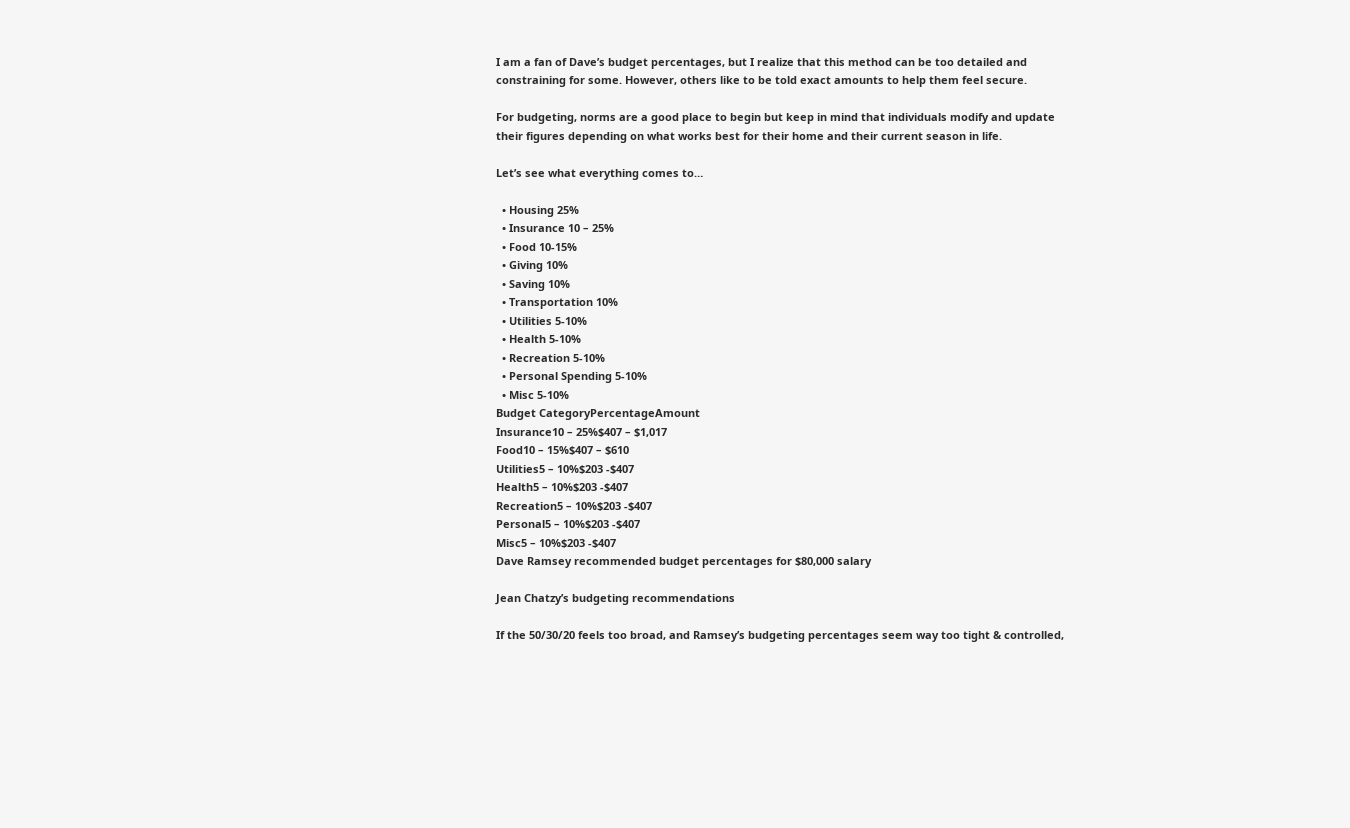I am a fan of Dave’s budget percentages, but I realize that this method can be too detailed and constraining for some. However, others like to be told exact amounts to help them feel secure.

For budgeting, norms are a good place to begin but keep in mind that individuals modify and update their figures depending on what works best for their home and their current season in life.

Let’s see what everything comes to…

  • Housing 25%
  • Insurance 10 – 25%
  • Food 10-15%
  • Giving 10%
  • Saving 10%
  • Transportation 10%
  • Utilities 5-10%
  • Health 5-10%
  • Recreation 5-10%
  • Personal Spending 5-10%
  • Misc 5-10%
Budget CategoryPercentageAmount
Insurance10 – 25%$407 – $1,017
Food10 – 15%$407 – $610
Utilities5 – 10%$203 -$407
Health5 – 10%$203 -$407
Recreation5 – 10%$203 -$407
Personal5 – 10%$203 -$407
Misc5 – 10%$203 -$407
Dave Ramsey recommended budget percentages for $80,000 salary

Jean Chatzy’s budgeting recommendations

If the 50/30/20 feels too broad, and Ramsey’s budgeting percentages seem way too tight & controlled,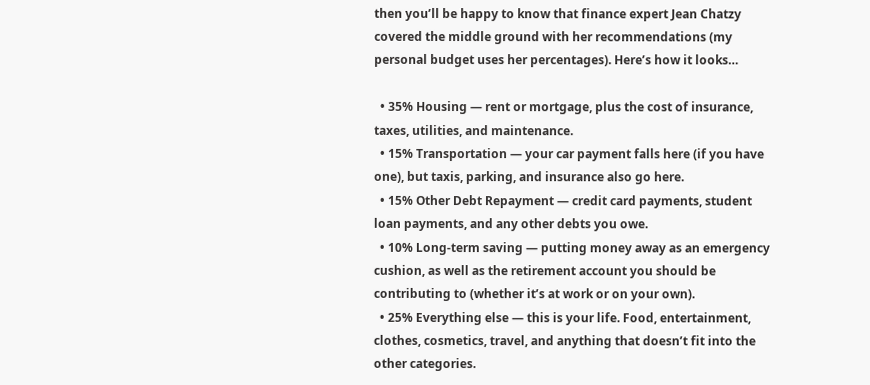then you’ll be happy to know that finance expert Jean Chatzy covered the middle ground with her recommendations (my personal budget uses her percentages). Here’s how it looks…

  • 35% Housing — rent or mortgage, plus the cost of insurance, taxes, utilities, and maintenance.
  • 15% Transportation — your car payment falls here (if you have one), but taxis, parking, and insurance also go here.
  • 15% Other Debt Repayment — credit card payments, student loan payments, and any other debts you owe.
  • 10% Long-term saving — putting money away as an emergency cushion, as well as the retirement account you should be contributing to (whether it’s at work or on your own).
  • 25% Everything else — this is your life. Food, entertainment, clothes, cosmetics, travel, and anything that doesn’t fit into the other categories.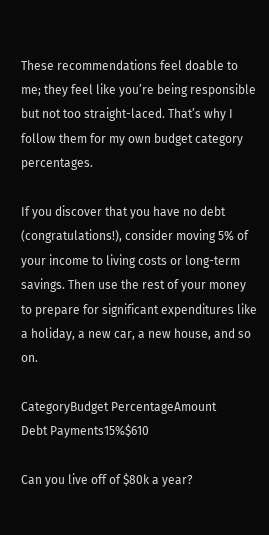These recommendations feel doable to me; they feel like you’re being responsible but not too straight-laced. That’s why I follow them for my own budget category percentages.

If you discover that you have no debt (congratulations!), consider moving 5% of your income to living costs or long-term savings. Then use the rest of your money to prepare for significant expenditures like a holiday, a new car, a new house, and so on.

CategoryBudget PercentageAmount
Debt Payments15%$610

Can you live off of $80k a year?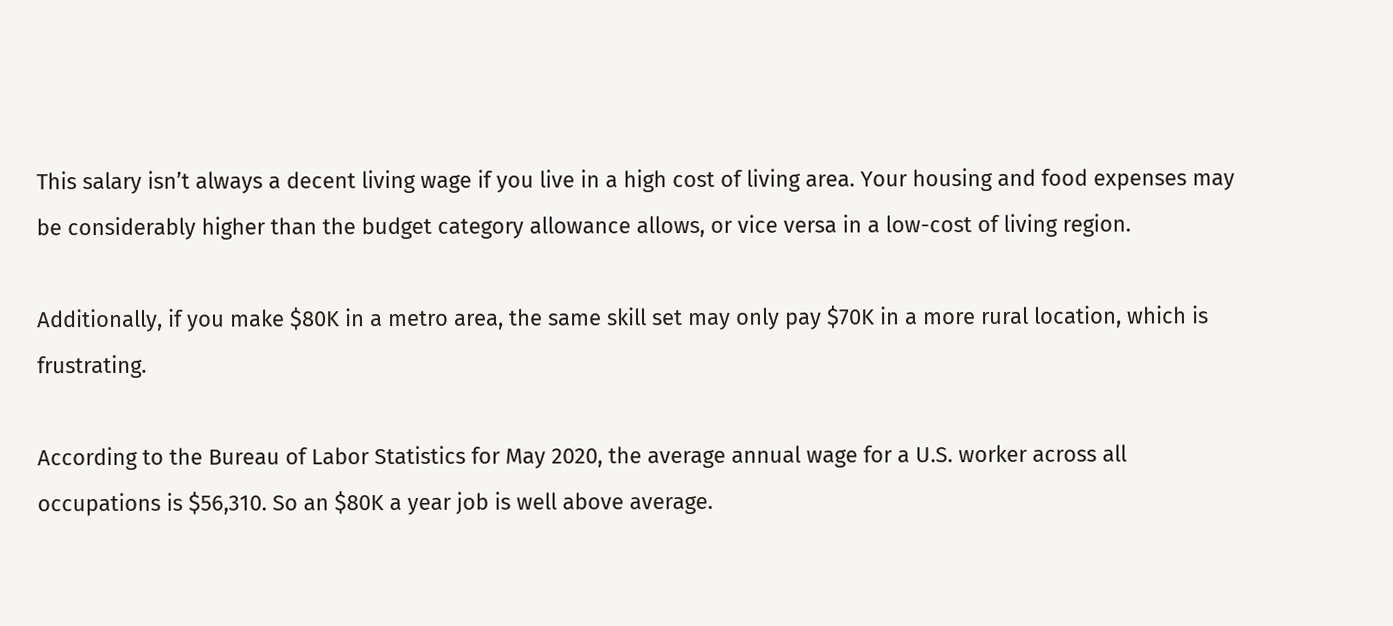This salary isn’t always a decent living wage if you live in a high cost of living area. Your housing and food expenses may be considerably higher than the budget category allowance allows, or vice versa in a low-cost of living region.

Additionally, if you make $80K in a metro area, the same skill set may only pay $70K in a more rural location, which is frustrating.

According to the Bureau of Labor Statistics for May 2020, the average annual wage for a U.S. worker across all occupations is $56,310. So an $80K a year job is well above average.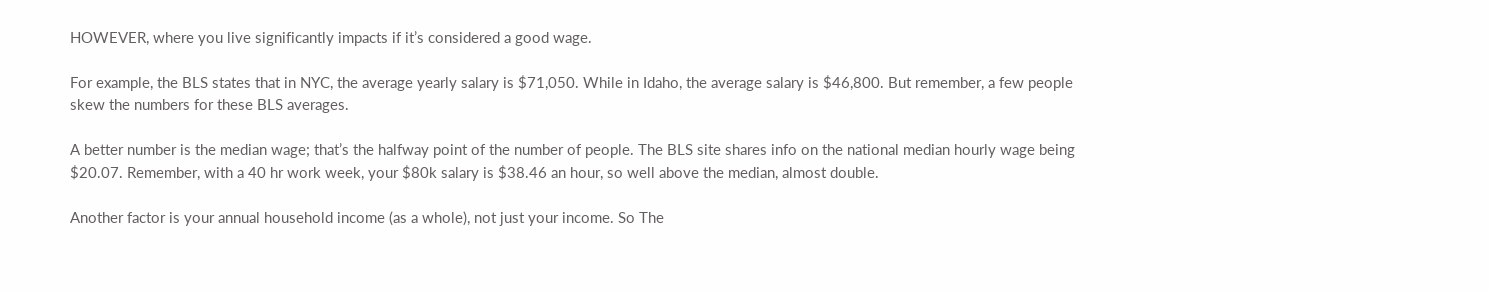HOWEVER, where you live significantly impacts if it’s considered a good wage.

For example, the BLS states that in NYC, the average yearly salary is $71,050. While in Idaho, the average salary is $46,800. But remember, a few people skew the numbers for these BLS averages.

A better number is the median wage; that’s the halfway point of the number of people. The BLS site shares info on the national median hourly wage being $20.07. Remember, with a 40 hr work week, your $80k salary is $38.46 an hour, so well above the median, almost double.

Another factor is your annual household income (as a whole), not just your income. So The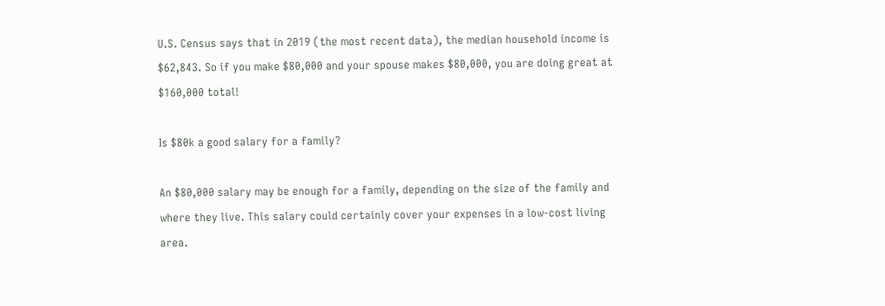U.S. Census says that in 2019 (the most recent data), the median household income is $62,843. So if you make $80,000 and your spouse makes $80,000, you are doing great at $160,000 total!

Is $80k a good salary for a family?

An $80,000 salary may be enough for a family, depending on the size of the family and where they live. This salary could certainly cover your expenses in a low-cost living area.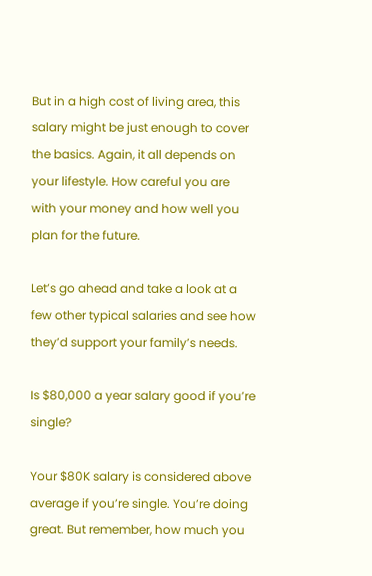But in a high cost of living area, this salary might be just enough to cover the basics. Again, it all depends on your lifestyle. How careful you are with your money and how well you plan for the future.

Let’s go ahead and take a look at a few other typical salaries and see how they’d support your family’s needs.

Is $80,000 a year salary good if you’re single?

Your $80K salary is considered above average if you’re single. You’re doing great. But remember, how much you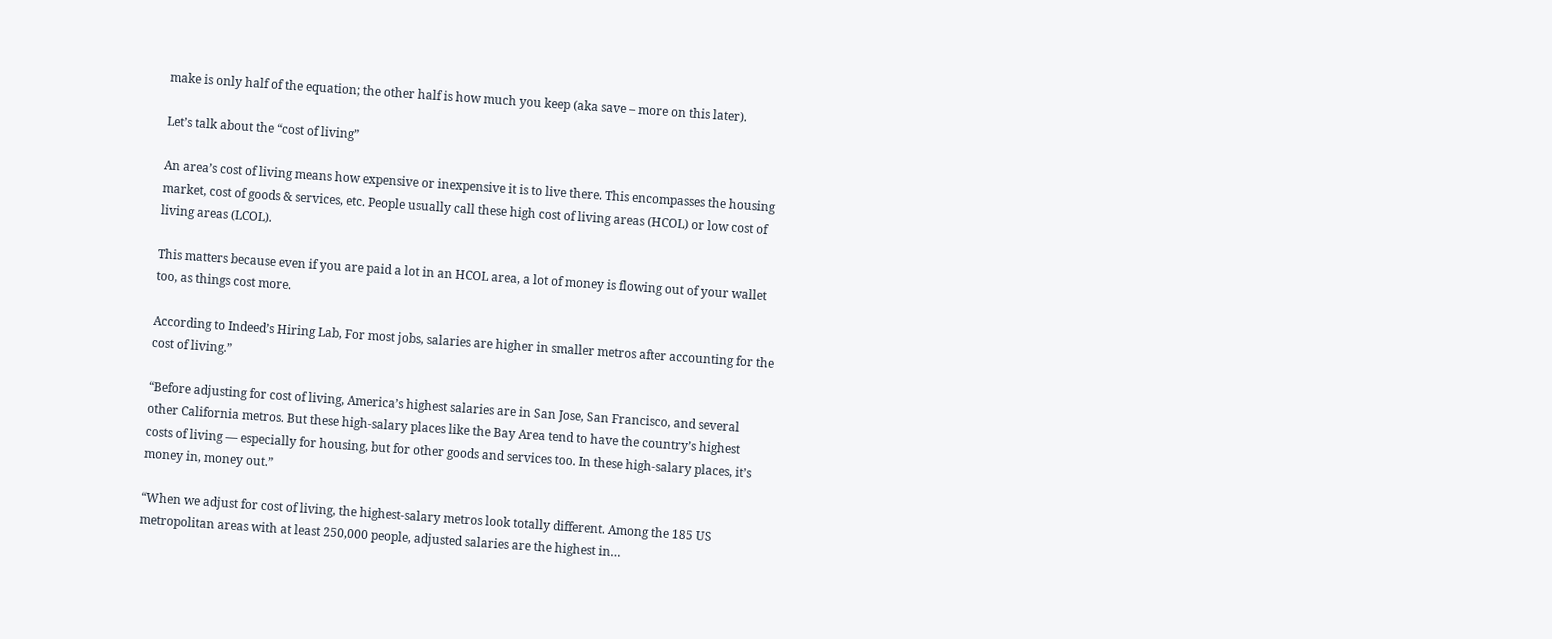make is only half of the equation; the other half is how much you keep (aka save – more on this later).

Let’s talk about the “cost of living”

An area’s cost of living means how expensive or inexpensive it is to live there. This encompasses the housing market, cost of goods & services, etc. People usually call these high cost of living areas (HCOL) or low cost of living areas (LCOL).

This matters because even if you are paid a lot in an HCOL area, a lot of money is flowing out of your wallet too, as things cost more.

According to Indeed’s Hiring Lab, For most jobs, salaries are higher in smaller metros after accounting for the cost of living.”

“Before adjusting for cost of living, America’s highest salaries are in San Jose, San Francisco, and several other California metros. But these high-salary places like the Bay Area tend to have the country’s highest costs of living — especially for housing, but for other goods and services too. In these high-salary places, it’s money in, money out.”

“When we adjust for cost of living, the highest-salary metros look totally different. Among the 185 US metropolitan areas with at least 250,000 people, adjusted salaries are the highest in…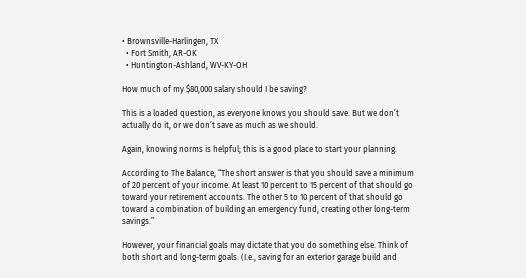• Brownsville-Harlingen, TX
  • Fort Smith, AR-OK
  • Huntington-Ashland, WV-KY-OH

How much of my $80,000 salary should I be saving?

This is a loaded question, as everyone knows you should save. But we don’t actually do it, or we don’t save as much as we should.

Again, knowing norms is helpful; this is a good place to start your planning.

According to The Balance, “The short answer is that you should save a minimum of 20 percent of your income. At least 10 percent to 15 percent of that should go toward your retirement accounts. The other 5 to 10 percent of that should go toward a combination of building an emergency fund, creating other long-term savings.”

However, your financial goals may dictate that you do something else. Think of both short and long-term goals. (I.e., saving for an exterior garage build and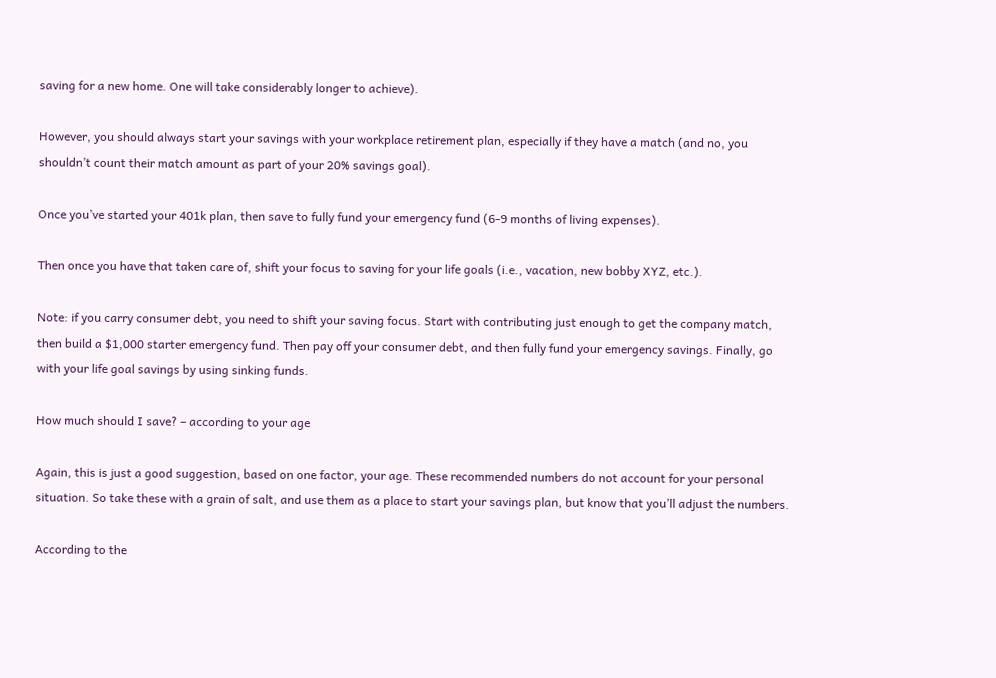saving for a new home. One will take considerably longer to achieve).

However, you should always start your savings with your workplace retirement plan, especially if they have a match (and no, you shouldn’t count their match amount as part of your 20% savings goal).

Once you’ve started your 401k plan, then save to fully fund your emergency fund (6-9 months of living expenses).

Then once you have that taken care of, shift your focus to saving for your life goals (i.e., vacation, new bobby XYZ, etc.).

Note: if you carry consumer debt, you need to shift your saving focus. Start with contributing just enough to get the company match, then build a $1,000 starter emergency fund. Then pay off your consumer debt, and then fully fund your emergency savings. Finally, go with your life goal savings by using sinking funds.

How much should I save? – according to your age

Again, this is just a good suggestion, based on one factor, your age. These recommended numbers do not account for your personal situation. So take these with a grain of salt, and use them as a place to start your savings plan, but know that you’ll adjust the numbers.

According to the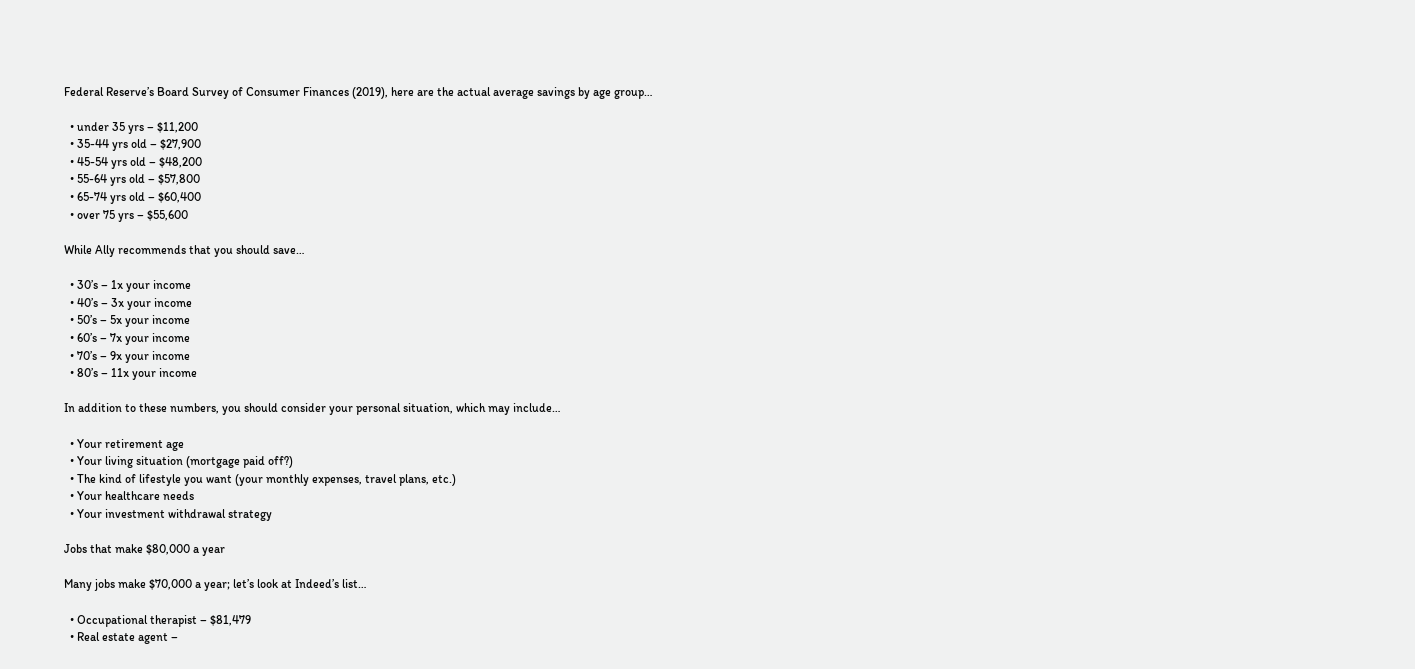Federal Reserve’s Board Survey of Consumer Finances (2019), here are the actual average savings by age group…

  • under 35 yrs – $11,200
  • 35-44 yrs old – $27,900
  • 45-54 yrs old – $48,200
  • 55-64 yrs old – $57,800
  • 65-74 yrs old – $60,400
  • over 75 yrs – $55,600

While Ally recommends that you should save…

  • 30’s – 1x your income
  • 40’s – 3x your income
  • 50’s – 5x your income
  • 60’s – 7x your income
  • 70’s – 9x your income
  • 80’s – 11x your income

In addition to these numbers, you should consider your personal situation, which may include…

  • Your retirement age
  • Your living situation (mortgage paid off?)
  • The kind of lifestyle you want (your monthly expenses, travel plans, etc.)
  • Your healthcare needs
  • Your investment withdrawal strategy

Jobs that make $80,000 a year

Many jobs make $70,000 a year; let’s look at Indeed’s list…

  • Occupational therapist – $81,479
  • Real estate agent –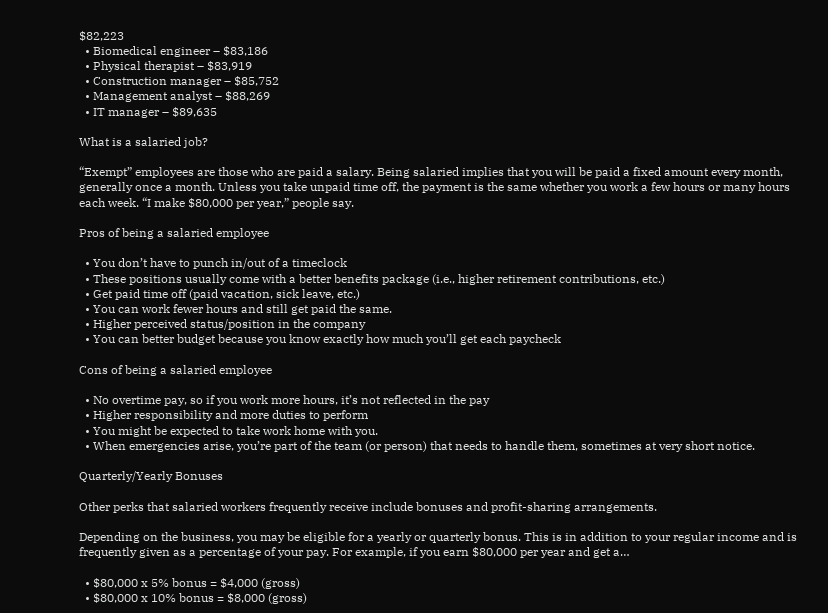$82,223
  • Biomedical engineer – $83,186
  • Physical therapist – $83,919
  • Construction manager – $85,752
  • Management analyst – $88,269
  • IT manager – $89,635

What is a salaried job?

“Exempt” employees are those who are paid a salary. Being salaried implies that you will be paid a fixed amount every month, generally once a month. Unless you take unpaid time off, the payment is the same whether you work a few hours or many hours each week. “I make $80,000 per year,” people say.

Pros of being a salaried employee

  • You don’t have to punch in/out of a timeclock
  • These positions usually come with a better benefits package (i.e., higher retirement contributions, etc.)
  • Get paid time off (paid vacation, sick leave, etc.)
  • You can work fewer hours and still get paid the same.
  • Higher perceived status/position in the company
  • You can better budget because you know exactly how much you’ll get each paycheck

Cons of being a salaried employee

  • No overtime pay, so if you work more hours, it’s not reflected in the pay
  • Higher responsibility and more duties to perform
  • You might be expected to take work home with you.
  • When emergencies arise, you’re part of the team (or person) that needs to handle them, sometimes at very short notice.

Quarterly/Yearly Bonuses

Other perks that salaried workers frequently receive include bonuses and profit-sharing arrangements.

Depending on the business, you may be eligible for a yearly or quarterly bonus. This is in addition to your regular income and is frequently given as a percentage of your pay. For example, if you earn $80,000 per year and get a…

  • $80,000 x 5% bonus = $4,000 (gross)
  • $80,000 x 10% bonus = $8,000 (gross)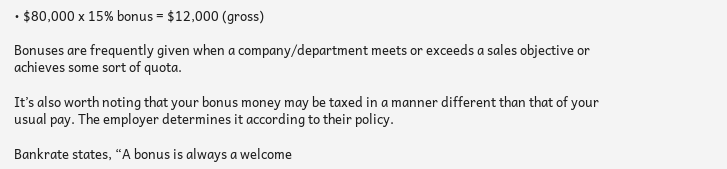• $80,000 x 15% bonus = $12,000 (gross)

Bonuses are frequently given when a company/department meets or exceeds a sales objective or achieves some sort of quota.

It’s also worth noting that your bonus money may be taxed in a manner different than that of your usual pay. The employer determines it according to their policy.

Bankrate states, “A bonus is always a welcome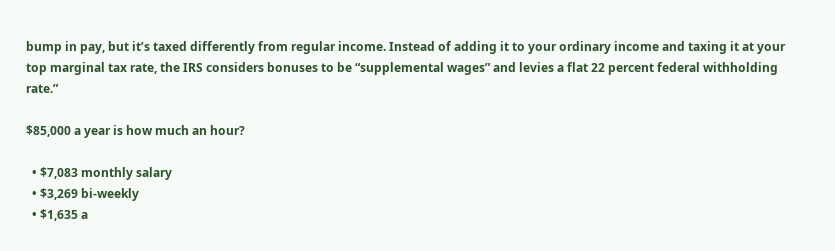bump in pay, but it’s taxed differently from regular income. Instead of adding it to your ordinary income and taxing it at your top marginal tax rate, the IRS considers bonuses to be “supplemental wages” and levies a flat 22 percent federal withholding rate.”

$85,000 a year is how much an hour?

  • $7,083 monthly salary
  • $3,269 bi-weekly
  • $1,635 a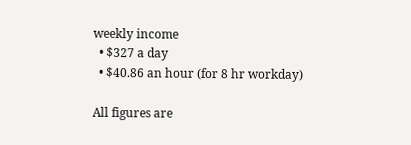weekly income
  • $327 a day
  • $40.86 an hour (for 8 hr workday)

All figures are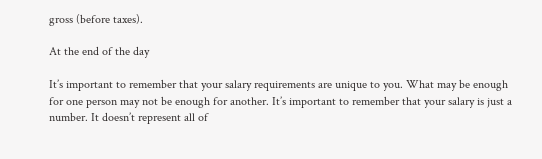gross (before taxes).

At the end of the day

It’s important to remember that your salary requirements are unique to you. What may be enough for one person may not be enough for another. It’s important to remember that your salary is just a number. It doesn’t represent all of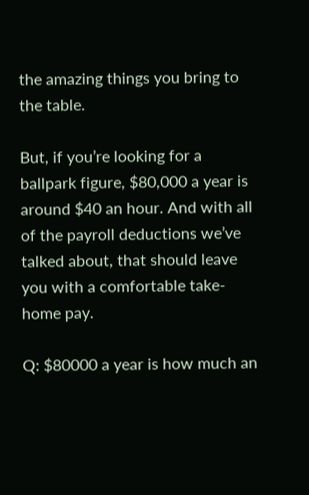the amazing things you bring to the table.

But, if you’re looking for a ballpark figure, $80,000 a year is around $40 an hour. And with all of the payroll deductions we’ve talked about, that should leave you with a comfortable take-home pay.

Q: $80000 a year is how much an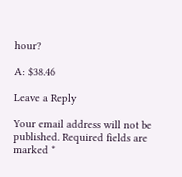hour?

A: $38.46

Leave a Reply

Your email address will not be published. Required fields are marked *